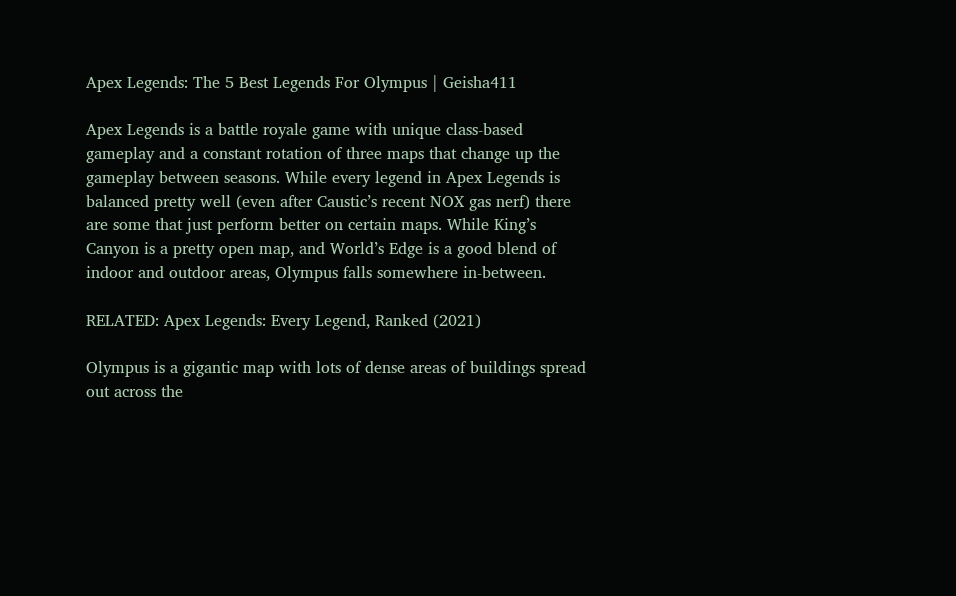Apex Legends: The 5 Best Legends For Olympus | Geisha411

Apex Legends is a battle royale game with unique class-based gameplay and a constant rotation of three maps that change up the gameplay between seasons. While every legend in Apex Legends is balanced pretty well (even after Caustic’s recent NOX gas nerf) there are some that just perform better on certain maps. While King’s Canyon is a pretty open map, and World’s Edge is a good blend of indoor and outdoor areas, Olympus falls somewhere in-between.

RELATED: Apex Legends: Every Legend, Ranked (2021)

Olympus is a gigantic map with lots of dense areas of buildings spread out across the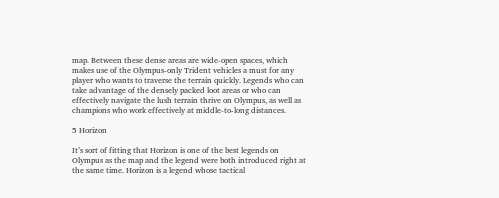map. Between these dense areas are wide-open spaces, which makes use of the Olympus-only Trident vehicles a must for any player who wants to traverse the terrain quickly. Legends who can take advantage of the densely packed loot areas or who can effectively navigate the lush terrain thrive on Olympus, as well as champions who work effectively at middle-to-long distances.

5 Horizon

It’s sort of fitting that Horizon is one of the best legends on Olympus as the map and the legend were both introduced right at the same time. Horizon is a legend whose tactical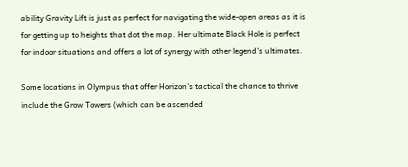ability Gravity Lift is just as perfect for navigating the wide-open areas as it is for getting up to heights that dot the map. Her ultimate Black Hole is perfect for indoor situations and offers a lot of synergy with other legend’s ultimates.

Some locations in Olympus that offer Horizon’s tactical the chance to thrive include the Grow Towers (which can be ascended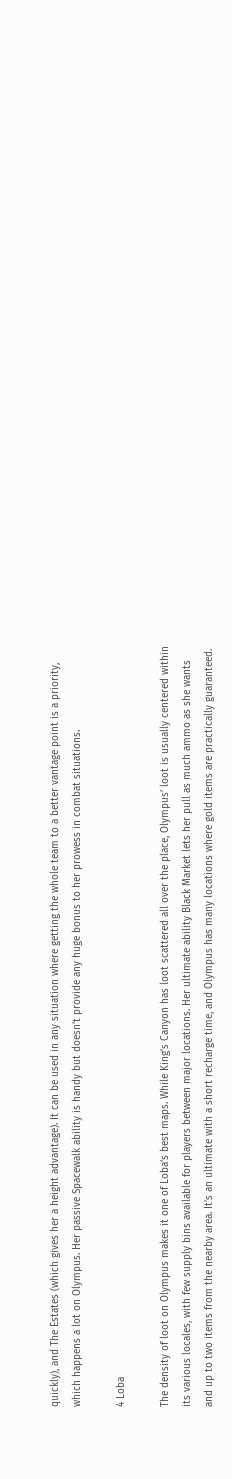quickly), and The Estates (which gives her a height advantage). It can be used in any situation where getting the whole team to a better vantage point is a priority, which happens a lot on Olympus. Her passive Spacewalk ability is handy but doesn’t provide any huge bonus to her prowess in combat situations.

4 Loba

The density of loot on Olympus makes it one of Loba’s best maps. While King’s Canyon has loot scattered all over the place, Olympus’ loot is usually centered within its various locales, with few supply bins available for players between major locations. Her ultimate ability Black Market lets her pull as much ammo as she wants and up to two items from the nearby area. It’s an ultimate with a short recharge time, and Olympus has many locations where gold items are practically guaranteed.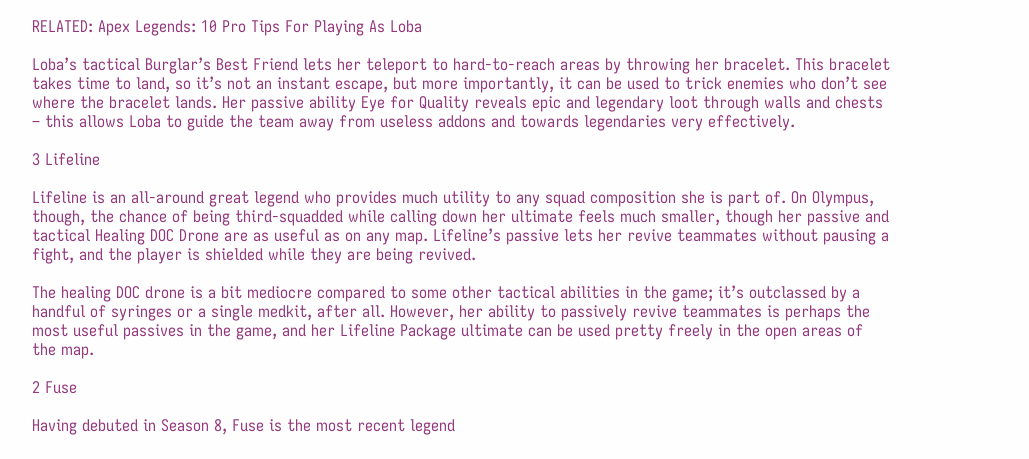RELATED: Apex Legends: 10 Pro Tips For Playing As Loba

Loba’s tactical Burglar’s Best Friend lets her teleport to hard-to-reach areas by throwing her bracelet. This bracelet takes time to land, so it’s not an instant escape, but more importantly, it can be used to trick enemies who don’t see where the bracelet lands. Her passive ability Eye for Quality reveals epic and legendary loot through walls and chests – this allows Loba to guide the team away from useless addons and towards legendaries very effectively.

3 Lifeline

Lifeline is an all-around great legend who provides much utility to any squad composition she is part of. On Olympus, though, the chance of being third-squadded while calling down her ultimate feels much smaller, though her passive and tactical Healing DOC Drone are as useful as on any map. Lifeline’s passive lets her revive teammates without pausing a fight, and the player is shielded while they are being revived.

The healing DOC drone is a bit mediocre compared to some other tactical abilities in the game; it’s outclassed by a handful of syringes or a single medkit, after all. However, her ability to passively revive teammates is perhaps the most useful passives in the game, and her Lifeline Package ultimate can be used pretty freely in the open areas of the map.

2 Fuse

Having debuted in Season 8, Fuse is the most recent legend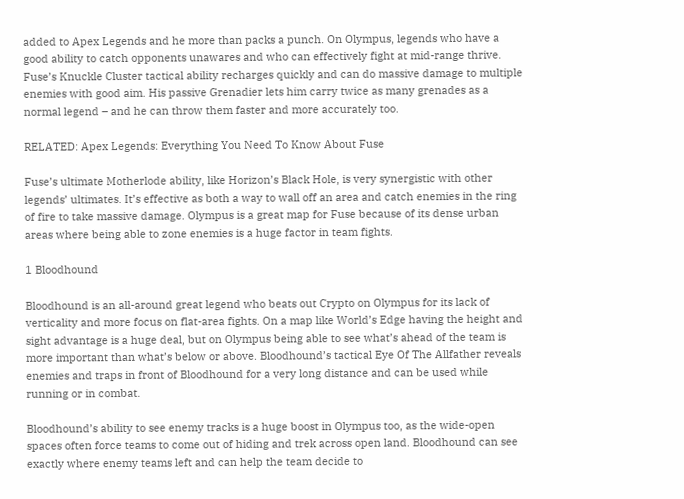added to Apex Legends and he more than packs a punch. On Olympus, legends who have a good ability to catch opponents unawares and who can effectively fight at mid-range thrive. Fuse’s Knuckle Cluster tactical ability recharges quickly and can do massive damage to multiple enemies with good aim. His passive Grenadier lets him carry twice as many grenades as a normal legend – and he can throw them faster and more accurately too.

RELATED: Apex Legends: Everything You Need To Know About Fuse

Fuse’s ultimate Motherlode ability, like Horizon’s Black Hole, is very synergistic with other legends’ ultimates. It’s effective as both a way to wall off an area and catch enemies in the ring of fire to take massive damage. Olympus is a great map for Fuse because of its dense urban areas where being able to zone enemies is a huge factor in team fights.

1 Bloodhound

Bloodhound is an all-around great legend who beats out Crypto on Olympus for its lack of verticality and more focus on flat-area fights. On a map like World’s Edge having the height and sight advantage is a huge deal, but on Olympus being able to see what’s ahead of the team is more important than what’s below or above. Bloodhound’s tactical Eye Of The Allfather reveals enemies and traps in front of Bloodhound for a very long distance and can be used while running or in combat.

Bloodhound’s ability to see enemy tracks is a huge boost in Olympus too, as the wide-open spaces often force teams to come out of hiding and trek across open land. Bloodhound can see exactly where enemy teams left and can help the team decide to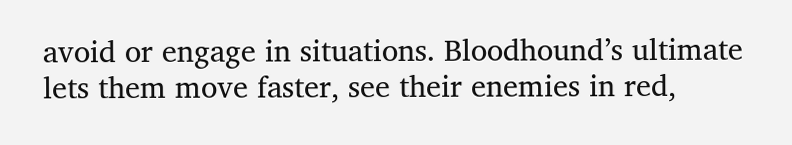avoid or engage in situations. Bloodhound’s ultimate lets them move faster, see their enemies in red,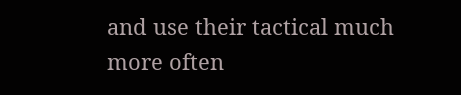and use their tactical much more often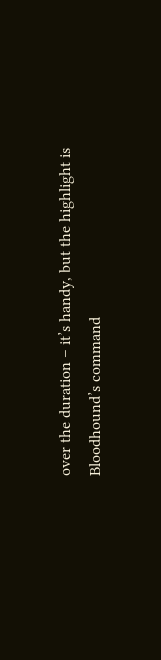over the duration – it’s handy, but the highlight is Bloodhound’s command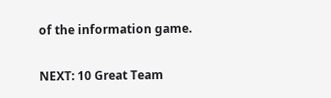of the information game.

NEXT: 10 Great Team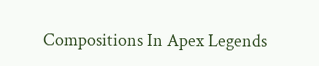Compositions In Apex Legends